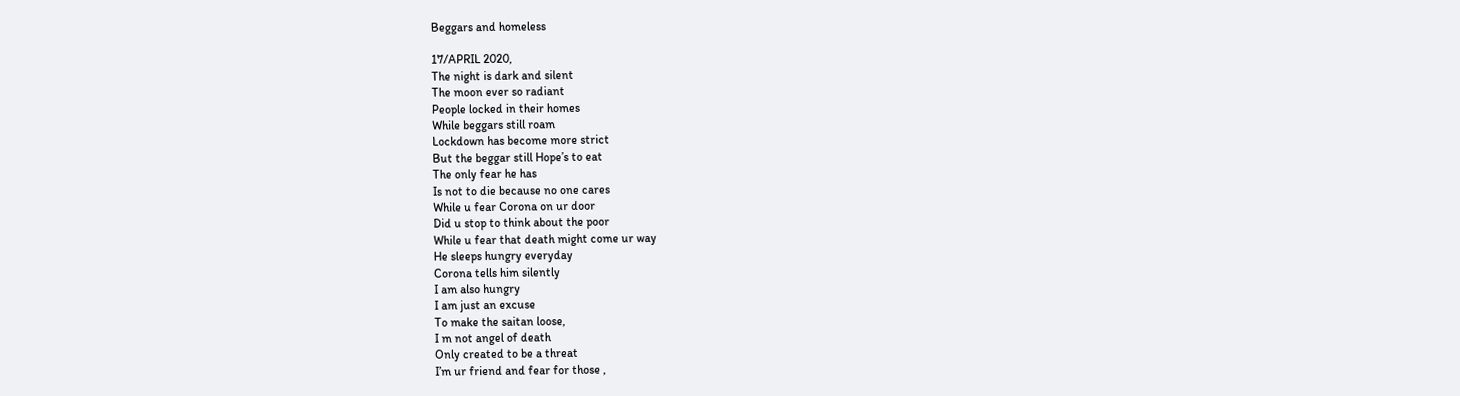Beggars and homeless

17/APRIL 2020,
The night is dark and silent
The moon ever so radiant
People locked in their homes
While beggars still roam
Lockdown has become more strict
But the beggar still Hope’s to eat
The only fear he has
Is not to die because no one cares
While u fear Corona on ur door
Did u stop to think about the poor
While u fear that death might come ur way
He sleeps hungry everyday
Corona tells him silently
I am also hungry
I am just an excuse
To make the saitan loose,
I m not angel of death
Only created to be a threat
I’m ur friend and fear for those ,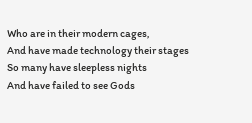Who are in their modern cages,
And have made technology their stages
So many have sleepless nights
And have failed to see Gods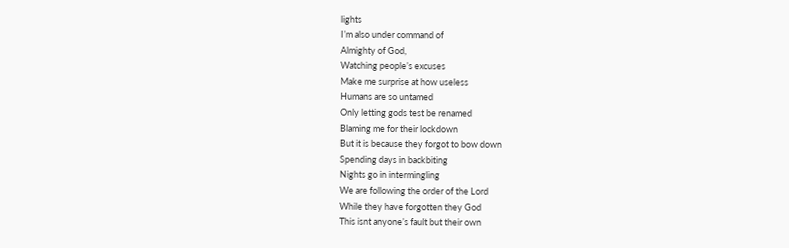lights
I’m also under command of
Almighty of God,
Watching people’s excuses
Make me surprise at how useless
Humans are so untamed
Only letting gods test be renamed
Blaming me for their lockdown
But it is because they forgot to bow down
Spending days in backbiting
Nights go in intermingling
We are following the order of the Lord
While they have forgotten they God
This isnt anyone’s fault but their own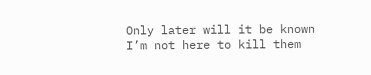Only later will it be known
I’m not here to kill them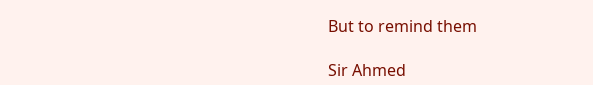But to remind them

Sir Ahmed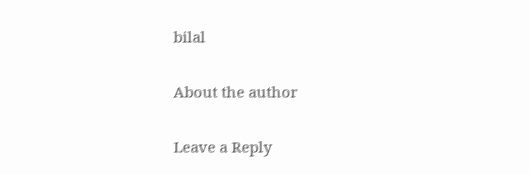bilal

About the author

Leave a Reply